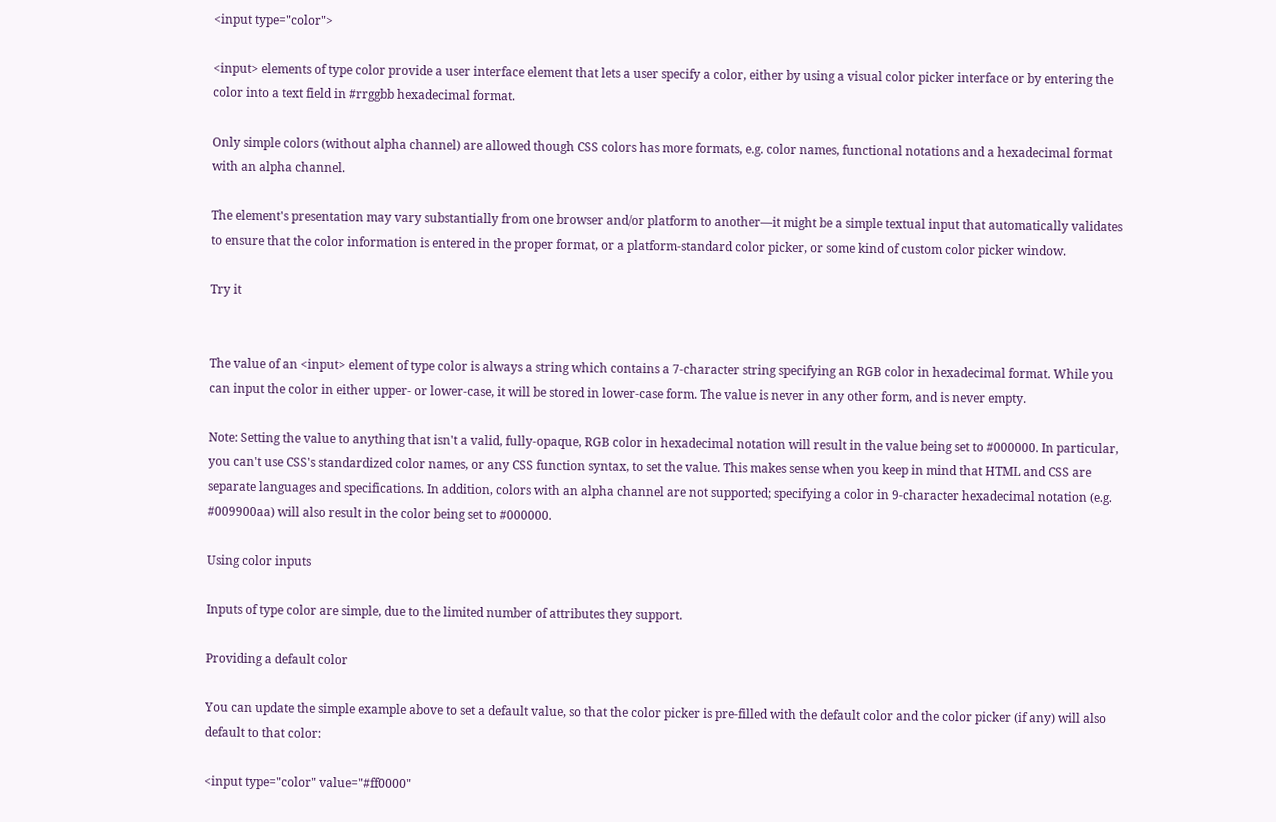<input type="color">

<input> elements of type color provide a user interface element that lets a user specify a color, either by using a visual color picker interface or by entering the color into a text field in #rrggbb hexadecimal format.

Only simple colors (without alpha channel) are allowed though CSS colors has more formats, e.g. color names, functional notations and a hexadecimal format with an alpha channel.

The element's presentation may vary substantially from one browser and/or platform to another—it might be a simple textual input that automatically validates to ensure that the color information is entered in the proper format, or a platform-standard color picker, or some kind of custom color picker window.

Try it


The value of an <input> element of type color is always a string which contains a 7-character string specifying an RGB color in hexadecimal format. While you can input the color in either upper- or lower-case, it will be stored in lower-case form. The value is never in any other form, and is never empty.

Note: Setting the value to anything that isn't a valid, fully-opaque, RGB color in hexadecimal notation will result in the value being set to #000000. In particular, you can't use CSS's standardized color names, or any CSS function syntax, to set the value. This makes sense when you keep in mind that HTML and CSS are separate languages and specifications. In addition, colors with an alpha channel are not supported; specifying a color in 9-character hexadecimal notation (e.g. #009900aa) will also result in the color being set to #000000.

Using color inputs

Inputs of type color are simple, due to the limited number of attributes they support.

Providing a default color

You can update the simple example above to set a default value, so that the color picker is pre-filled with the default color and the color picker (if any) will also default to that color:

<input type="color" value="#ff0000"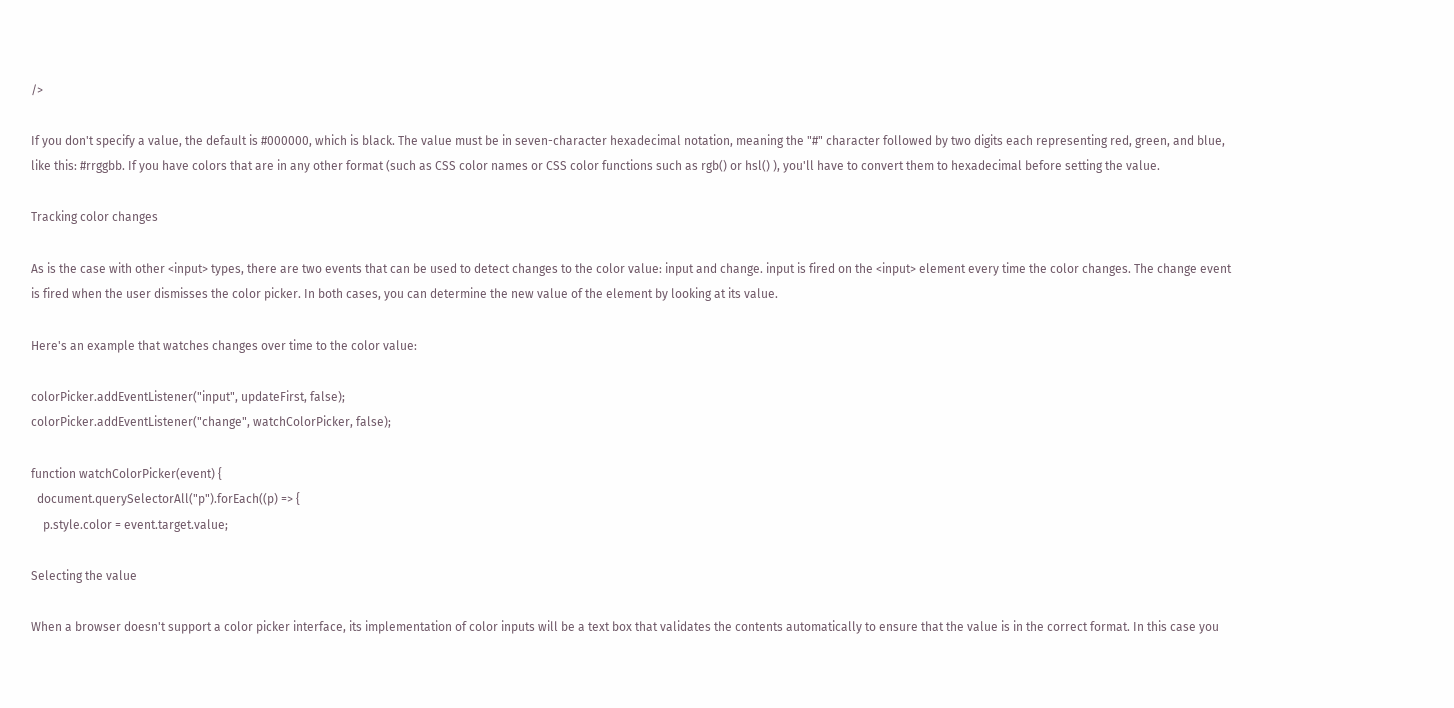/>

If you don't specify a value, the default is #000000, which is black. The value must be in seven-character hexadecimal notation, meaning the "#" character followed by two digits each representing red, green, and blue, like this: #rrggbb. If you have colors that are in any other format (such as CSS color names or CSS color functions such as rgb() or hsl() ), you'll have to convert them to hexadecimal before setting the value.

Tracking color changes

As is the case with other <input> types, there are two events that can be used to detect changes to the color value: input and change. input is fired on the <input> element every time the color changes. The change event is fired when the user dismisses the color picker. In both cases, you can determine the new value of the element by looking at its value.

Here's an example that watches changes over time to the color value:

colorPicker.addEventListener("input", updateFirst, false);
colorPicker.addEventListener("change", watchColorPicker, false);

function watchColorPicker(event) {
  document.querySelectorAll("p").forEach((p) => {
    p.style.color = event.target.value;

Selecting the value

When a browser doesn't support a color picker interface, its implementation of color inputs will be a text box that validates the contents automatically to ensure that the value is in the correct format. In this case you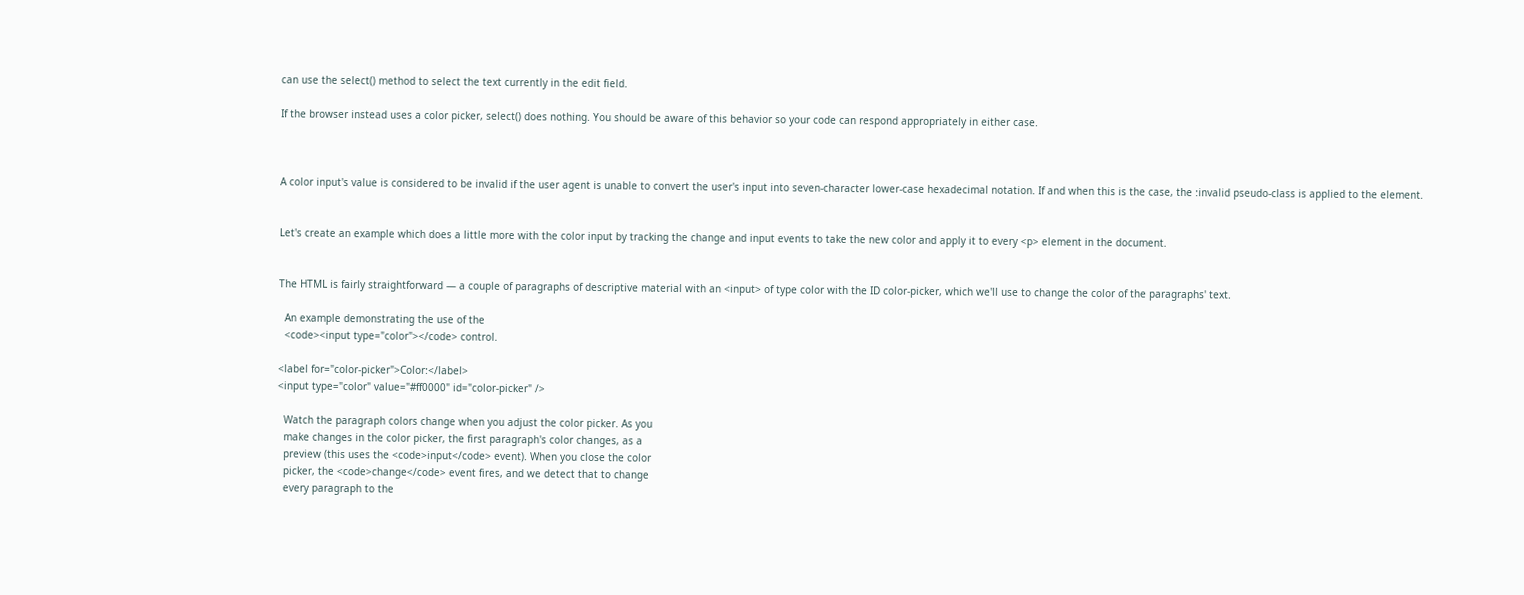can use the select() method to select the text currently in the edit field.

If the browser instead uses a color picker, select() does nothing. You should be aware of this behavior so your code can respond appropriately in either case.



A color input's value is considered to be invalid if the user agent is unable to convert the user's input into seven-character lower-case hexadecimal notation. If and when this is the case, the :invalid pseudo-class is applied to the element.


Let's create an example which does a little more with the color input by tracking the change and input events to take the new color and apply it to every <p> element in the document.


The HTML is fairly straightforward — a couple of paragraphs of descriptive material with an <input> of type color with the ID color-picker, which we'll use to change the color of the paragraphs' text.

  An example demonstrating the use of the
  <code><input type="color"></code> control.

<label for="color-picker">Color:</label>
<input type="color" value="#ff0000" id="color-picker" />

  Watch the paragraph colors change when you adjust the color picker. As you
  make changes in the color picker, the first paragraph's color changes, as a
  preview (this uses the <code>input</code> event). When you close the color
  picker, the <code>change</code> event fires, and we detect that to change
  every paragraph to the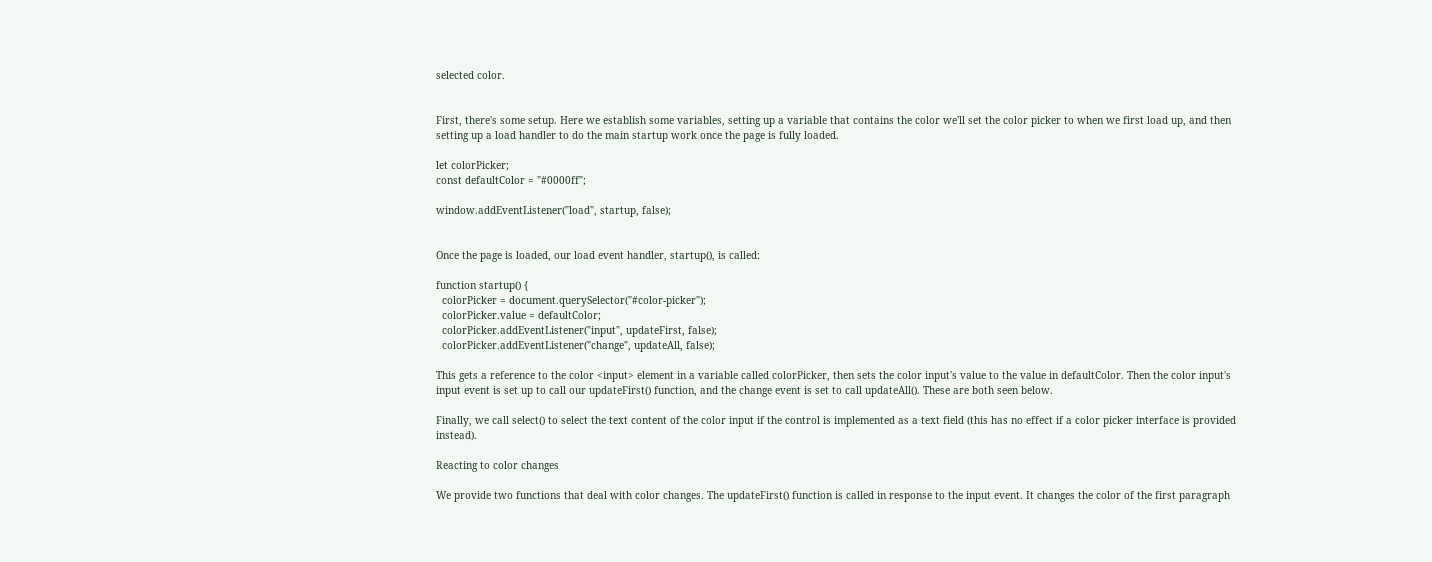selected color.


First, there's some setup. Here we establish some variables, setting up a variable that contains the color we'll set the color picker to when we first load up, and then setting up a load handler to do the main startup work once the page is fully loaded.

let colorPicker;
const defaultColor = "#0000ff";

window.addEventListener("load", startup, false);


Once the page is loaded, our load event handler, startup(), is called:

function startup() {
  colorPicker = document.querySelector("#color-picker");
  colorPicker.value = defaultColor;
  colorPicker.addEventListener("input", updateFirst, false);
  colorPicker.addEventListener("change", updateAll, false);

This gets a reference to the color <input> element in a variable called colorPicker, then sets the color input's value to the value in defaultColor. Then the color input's input event is set up to call our updateFirst() function, and the change event is set to call updateAll(). These are both seen below.

Finally, we call select() to select the text content of the color input if the control is implemented as a text field (this has no effect if a color picker interface is provided instead).

Reacting to color changes

We provide two functions that deal with color changes. The updateFirst() function is called in response to the input event. It changes the color of the first paragraph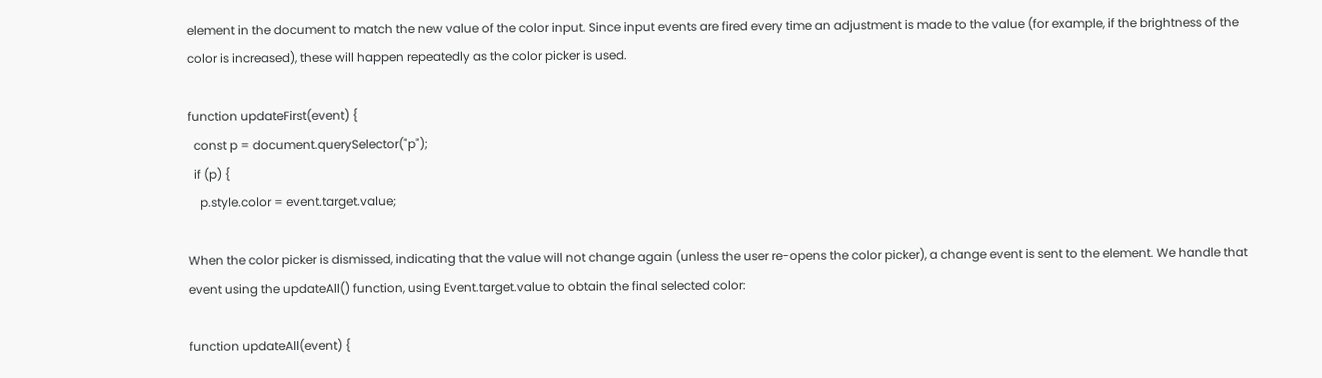element in the document to match the new value of the color input. Since input events are fired every time an adjustment is made to the value (for example, if the brightness of the color is increased), these will happen repeatedly as the color picker is used.

function updateFirst(event) {
  const p = document.querySelector("p");
  if (p) {
    p.style.color = event.target.value;

When the color picker is dismissed, indicating that the value will not change again (unless the user re-opens the color picker), a change event is sent to the element. We handle that event using the updateAll() function, using Event.target.value to obtain the final selected color:

function updateAll(event) {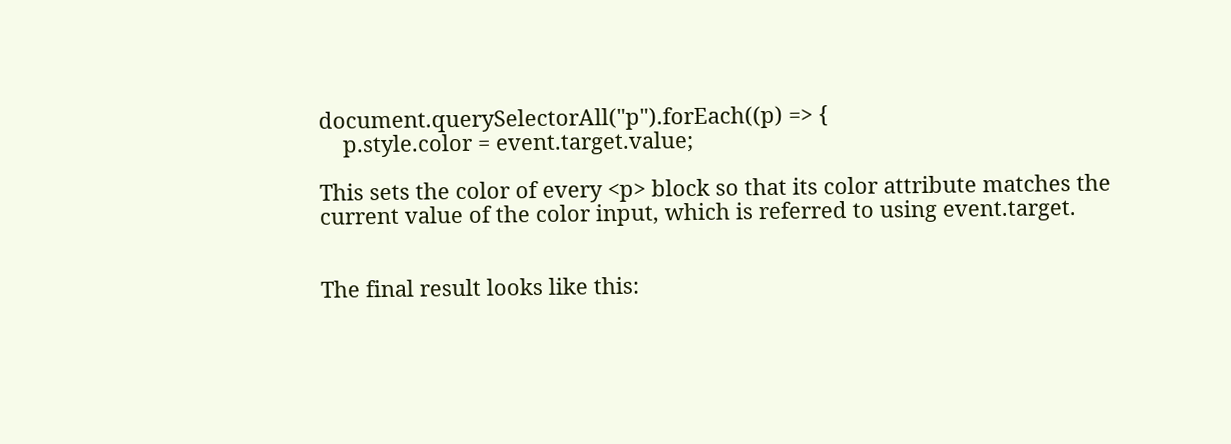document.querySelectorAll("p").forEach((p) => {
    p.style.color = event.target.value;

This sets the color of every <p> block so that its color attribute matches the current value of the color input, which is referred to using event.target.


The final result looks like this: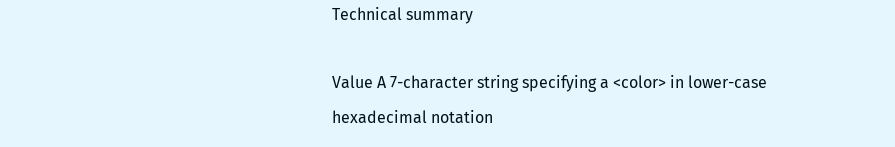Technical summary

Value A 7-character string specifying a <color> in lower-case hexadecimal notation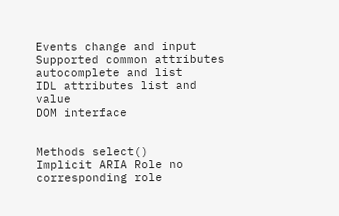Events change and input
Supported common attributes autocomplete and list
IDL attributes list and value
DOM interface


Methods select()
Implicit ARIA Role no corresponding role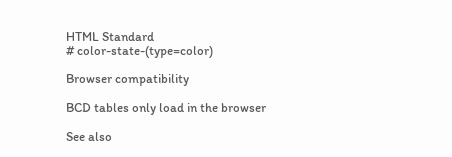HTML Standard
# color-state-(type=color)

Browser compatibility

BCD tables only load in the browser

See also